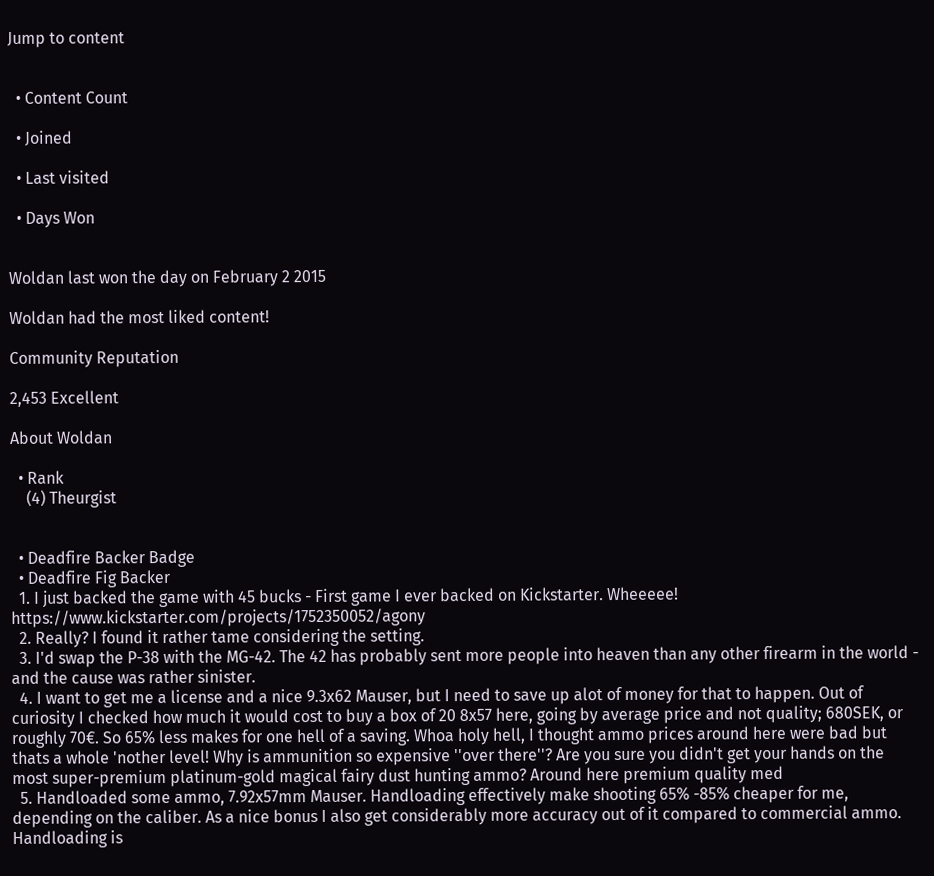Jump to content


  • Content Count

  • Joined

  • Last visited

  • Days Won


Woldan last won the day on February 2 2015

Woldan had the most liked content!

Community Reputation

2,453 Excellent

About Woldan

  • Rank
    (4) Theurgist


  • Deadfire Backer Badge
  • Deadfire Fig Backer
  1. I just backed the game with 45 bucks - First game I ever backed on Kickstarter. Wheeeee! https://www.kickstarter.com/projects/1752350052/agony
  2. Really? I found it rather tame considering the setting.
  3. I'd swap the P-38 with the MG-42. The 42 has probably sent more people into heaven than any other firearm in the world - and the cause was rather sinister.
  4. I want to get me a license and a nice 9.3x62 Mauser, but I need to save up alot of money for that to happen. Out of curiosity I checked how much it would cost to buy a box of 20 8x57 here, going by average price and not quality; 680SEK, or roughly 70€. So 65% less makes for one hell of a saving. Whoa holy hell, I thought ammo prices around here were bad but thats a whole 'nother level! Why is ammunition so expensive ''over there''? Are you sure you didn't get your hands on the most super-premium platinum-gold magical fairy dust hunting ammo? Around here premium quality med
  5. Handloaded some ammo, 7.92x57mm Mauser. Handloading effectively make shooting 65% -85% cheaper for me, depending on the caliber. As a nice bonus I also get considerably more accuracy out of it compared to commercial ammo. Handloading is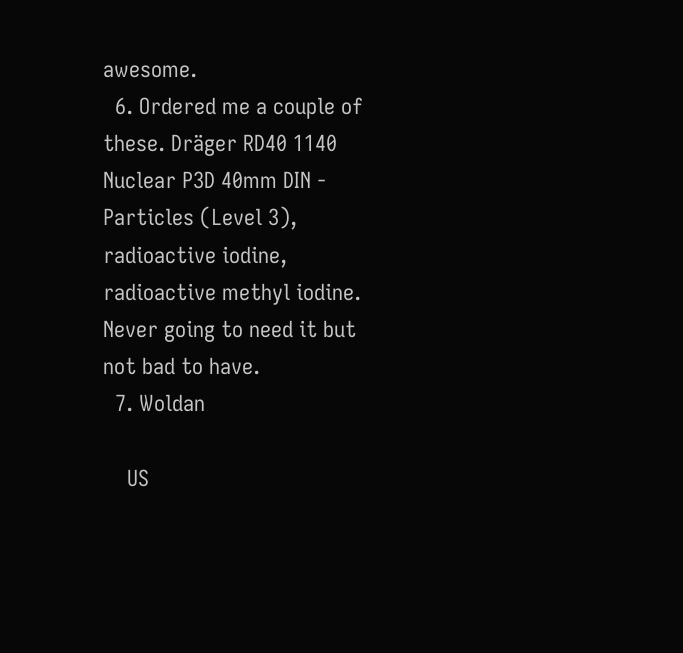awesome.
  6. Ordered me a couple of these. Dräger RD40 1140 Nuclear P3D 40mm DIN - Particles (Level 3), radioactive iodine, radioactive methyl iodine. Never going to need it but not bad to have.
  7. Woldan

    US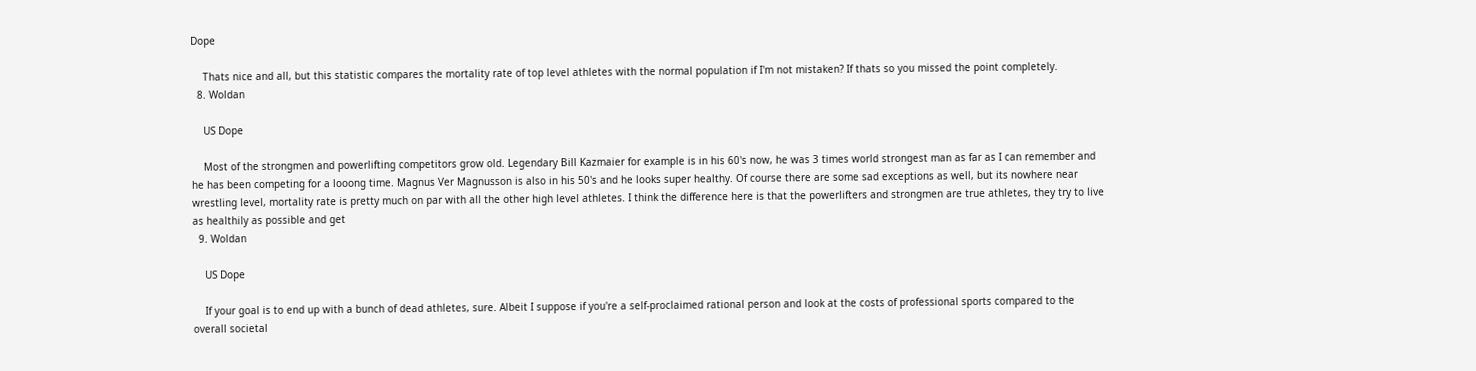Dope

    Thats nice and all, but this statistic compares the mortality rate of top level athletes with the normal population if I'm not mistaken? If thats so you missed the point completely.
  8. Woldan

    US Dope

    Most of the strongmen and powerlifting competitors grow old. Legendary Bill Kazmaier for example is in his 60's now, he was 3 times world strongest man as far as I can remember and he has been competing for a looong time. Magnus Ver Magnusson is also in his 50's and he looks super healthy. Of course there are some sad exceptions as well, but its nowhere near wrestling level, mortality rate is pretty much on par with all the other high level athletes. I think the difference here is that the powerlifters and strongmen are true athletes, they try to live as healthily as possible and get
  9. Woldan

    US Dope

    If your goal is to end up with a bunch of dead athletes, sure. Albeit I suppose if you're a self-proclaimed rational person and look at the costs of professional sports compared to the overall societal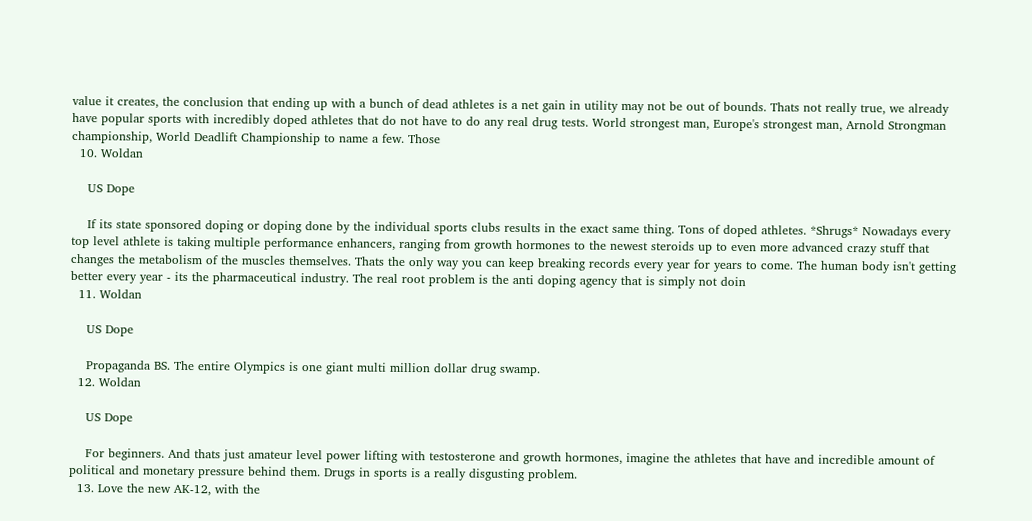value it creates, the conclusion that ending up with a bunch of dead athletes is a net gain in utility may not be out of bounds. Thats not really true, we already have popular sports with incredibly doped athletes that do not have to do any real drug tests. World strongest man, Europe's strongest man, Arnold Strongman championship, World Deadlift Championship to name a few. Those
  10. Woldan

    US Dope

    If its state sponsored doping or doping done by the individual sports clubs results in the exact same thing. Tons of doped athletes. *Shrugs* Nowadays every top level athlete is taking multiple performance enhancers, ranging from growth hormones to the newest steroids up to even more advanced crazy stuff that changes the metabolism of the muscles themselves. Thats the only way you can keep breaking records every year for years to come. The human body isn't getting better every year - its the pharmaceutical industry. The real root problem is the anti doping agency that is simply not doin
  11. Woldan

    US Dope

    Propaganda BS. The entire Olympics is one giant multi million dollar drug swamp.
  12. Woldan

    US Dope

    For beginners. And thats just amateur level power lifting with testosterone and growth hormones, imagine the athletes that have and incredible amount of political and monetary pressure behind them. Drugs in sports is a really disgusting problem.
  13. Love the new AK-12, with the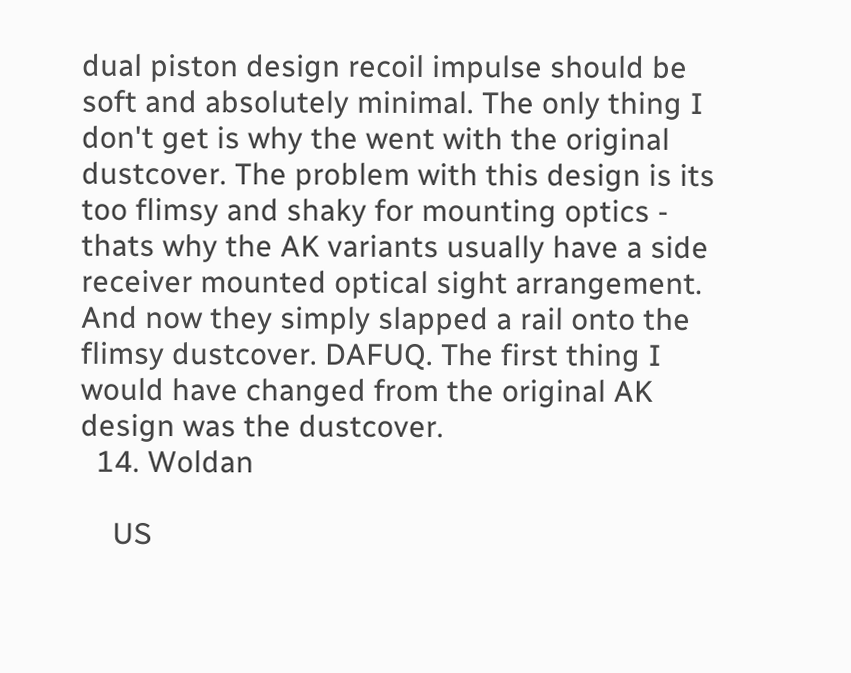dual piston design recoil impulse should be soft and absolutely minimal. The only thing I don't get is why the went with the original dustcover. The problem with this design is its too flimsy and shaky for mounting optics - thats why the AK variants usually have a side receiver mounted optical sight arrangement. And now they simply slapped a rail onto the flimsy dustcover. DAFUQ. The first thing I would have changed from the original AK design was the dustcover.
  14. Woldan

    US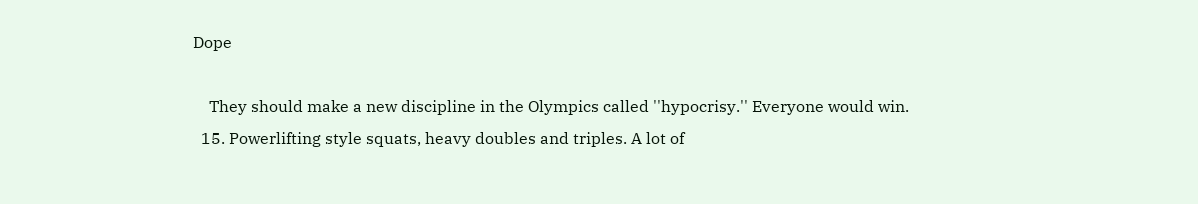Dope

    They should make a new discipline in the Olympics called ''hypocrisy.'' Everyone would win.
  15. Powerlifting style squats, heavy doubles and triples. A lot of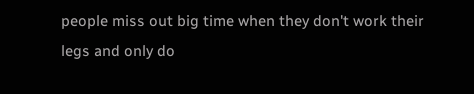people miss out big time when they don't work their legs and only do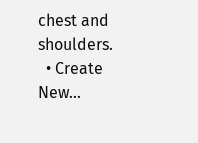chest and shoulders.
  • Create New...